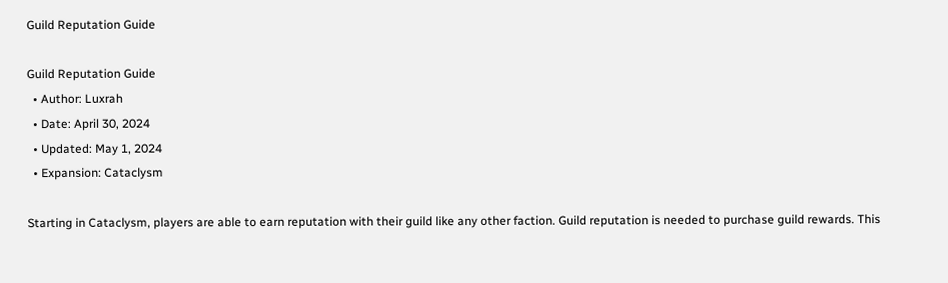Guild Reputation Guide

Guild Reputation Guide
  • Author: Luxrah
  • Date: April 30, 2024
  • Updated: May 1, 2024
  • Expansion: Cataclysm

Starting in Cataclysm, players are able to earn reputation with their guild like any other faction. Guild reputation is needed to purchase guild rewards. This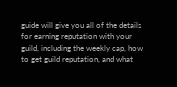guide will give you all of the details for earning reputation with your guild, including the weekly cap, how to get guild reputation, and what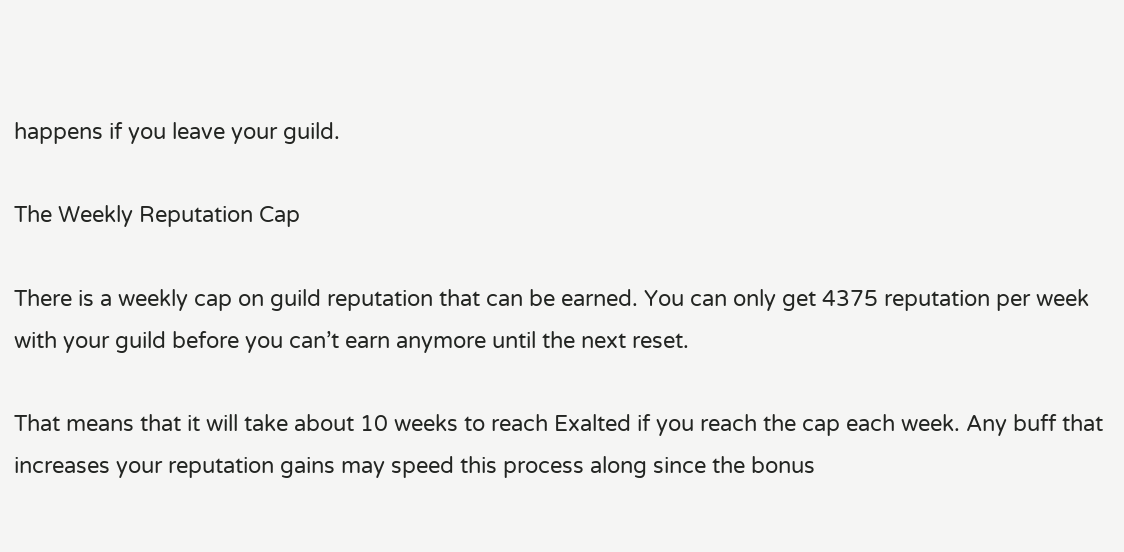happens if you leave your guild.

The Weekly Reputation Cap

There is a weekly cap on guild reputation that can be earned. You can only get 4375 reputation per week with your guild before you can’t earn anymore until the next reset.

That means that it will take about 10 weeks to reach Exalted if you reach the cap each week. Any buff that increases your reputation gains may speed this process along since the bonus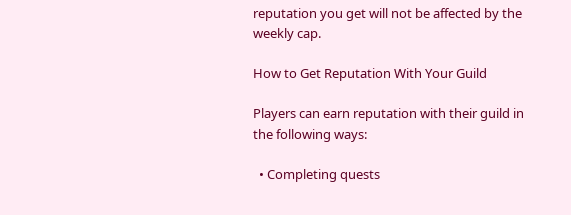reputation you get will not be affected by the weekly cap.

How to Get Reputation With Your Guild

Players can earn reputation with their guild in the following ways:

  • Completing quests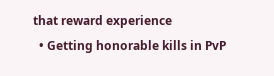that reward experience
  • Getting honorable kills in PvP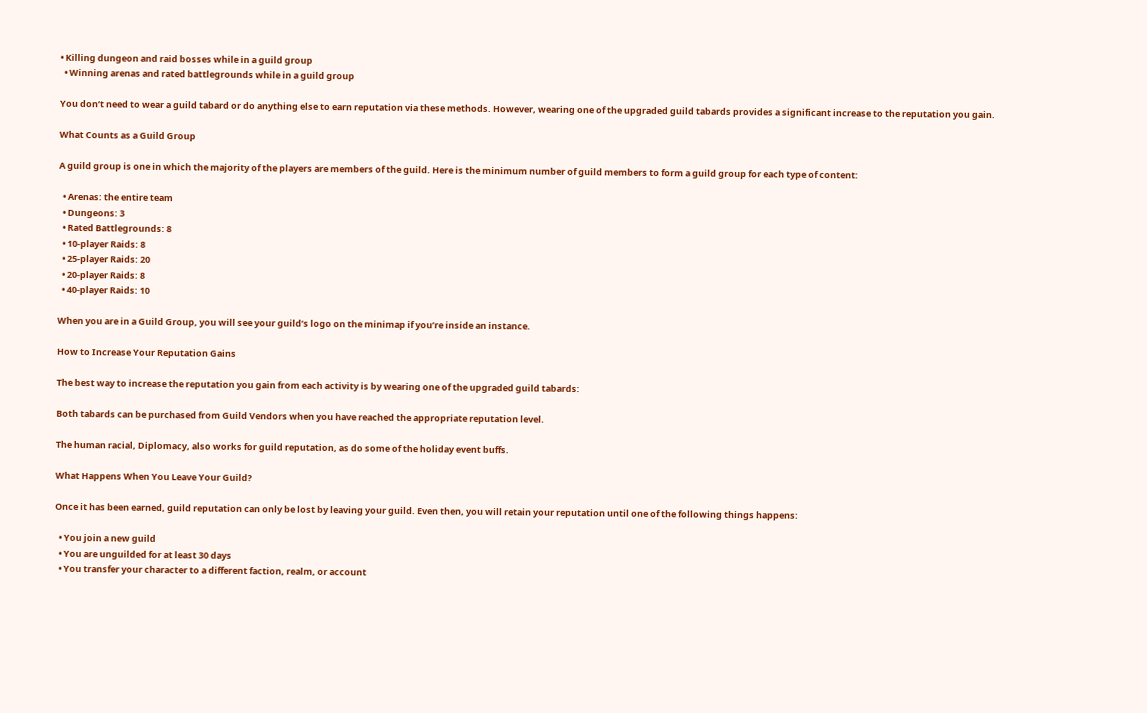• Killing dungeon and raid bosses while in a guild group
  • Winning arenas and rated battlegrounds while in a guild group

You don’t need to wear a guild tabard or do anything else to earn reputation via these methods. However, wearing one of the upgraded guild tabards provides a significant increase to the reputation you gain.

What Counts as a Guild Group

A guild group is one in which the majority of the players are members of the guild. Here is the minimum number of guild members to form a guild group for each type of content:

  • Arenas: the entire team
  • Dungeons: 3
  • Rated Battlegrounds: 8
  • 10-player Raids: 8
  • 25-player Raids: 20
  • 20-player Raids: 8
  • 40-player Raids: 10

When you are in a Guild Group, you will see your guild’s logo on the minimap if you’re inside an instance.

How to Increase Your Reputation Gains

The best way to increase the reputation you gain from each activity is by wearing one of the upgraded guild tabards:

Both tabards can be purchased from Guild Vendors when you have reached the appropriate reputation level.

The human racial, Diplomacy, also works for guild reputation, as do some of the holiday event buffs.

What Happens When You Leave Your Guild?

Once it has been earned, guild reputation can only be lost by leaving your guild. Even then, you will retain your reputation until one of the following things happens:

  • You join a new guild
  • You are unguilded for at least 30 days
  • You transfer your character to a different faction, realm, or account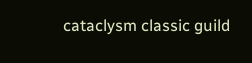cataclysm classic guild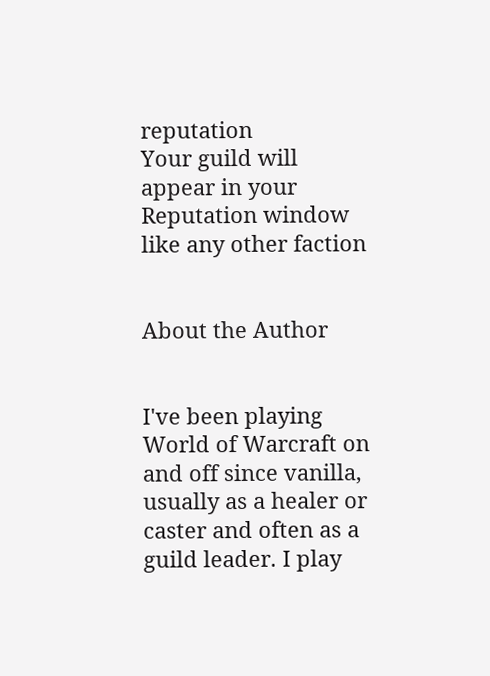reputation
Your guild will appear in your Reputation window like any other faction


About the Author


I've been playing World of Warcraft on and off since vanilla, usually as a healer or caster and often as a guild leader. I play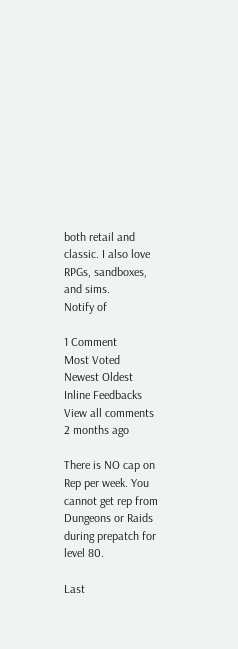both retail and classic. I also love RPGs, sandboxes, and sims.
Notify of

1 Comment
Most Voted
Newest Oldest
Inline Feedbacks
View all comments
2 months ago

There is NO cap on Rep per week. You cannot get rep from Dungeons or Raids during prepatch for level 80.

Last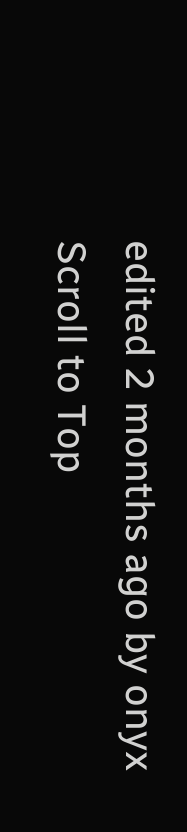edited 2 months ago by onyx
Scroll to Top